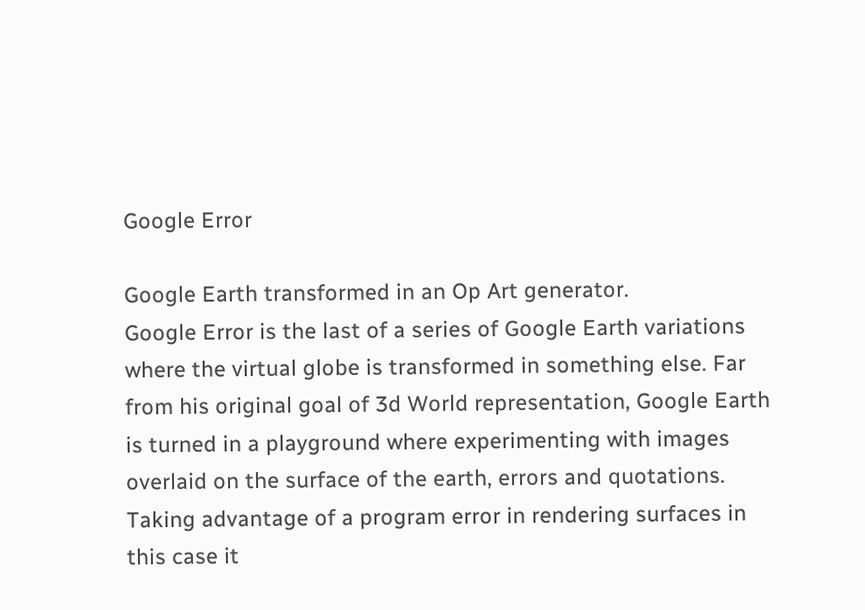Google Error

Google Earth transformed in an Op Art generator.
Google Error is the last of a series of Google Earth variations where the virtual globe is transformed in something else. Far from his original goal of 3d World representation, Google Earth is turned in a playground where experimenting with images overlaid on the surface of the earth, errors and quotations. Taking advantage of a program error in rendering surfaces in this case it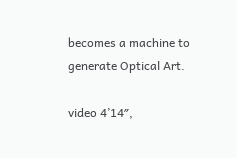becomes a machine to generate Optical Art.

video 4’14″,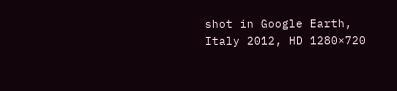shot in Google Earth, Italy 2012, HD 1280×720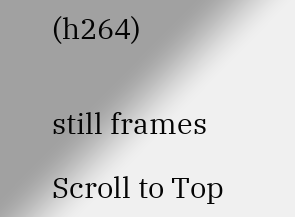(h264)


still frames

Scroll to Top